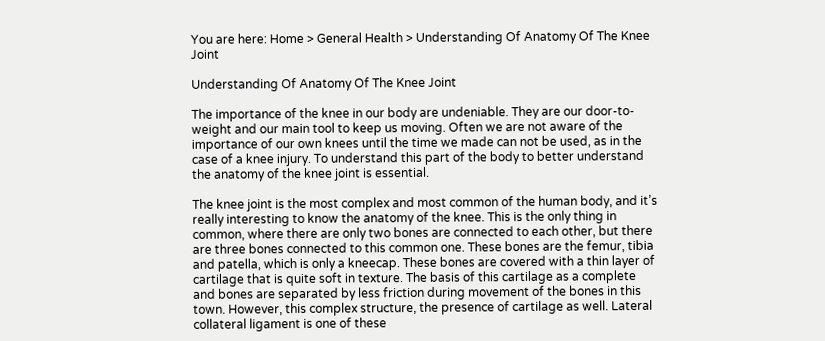You are here: Home > General Health > Understanding Of Anatomy Of The Knee Joint

Understanding Of Anatomy Of The Knee Joint

The importance of the knee in our body are undeniable. They are our door-to-weight and our main tool to keep us moving. Often we are not aware of the importance of our own knees until the time we made can not be used, as in the case of a knee injury. To understand this part of the body to better understand the anatomy of the knee joint is essential.

The knee joint is the most complex and most common of the human body, and it’s really interesting to know the anatomy of the knee. This is the only thing in common, where there are only two bones are connected to each other, but there are three bones connected to this common one. These bones are the femur, tibia and patella, which is only a kneecap. These bones are covered with a thin layer of cartilage that is quite soft in texture. The basis of this cartilage as a complete and bones are separated by less friction during movement of the bones in this town. However, this complex structure, the presence of cartilage as well. Lateral collateral ligament is one of these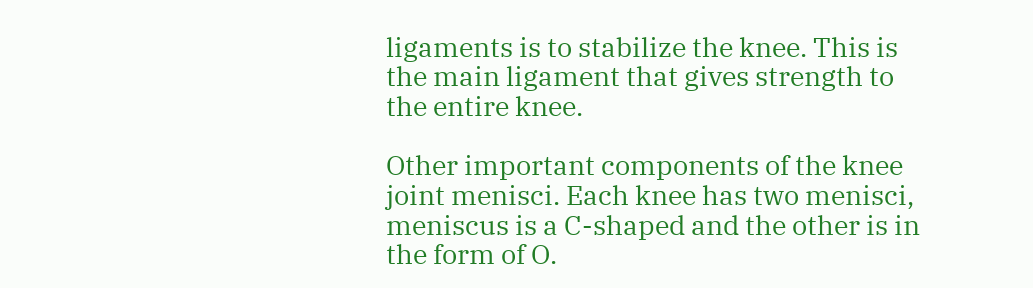ligaments is to stabilize the knee. This is the main ligament that gives strength to the entire knee.

Other important components of the knee joint menisci. Each knee has two menisci, meniscus is a C-shaped and the other is in the form of O.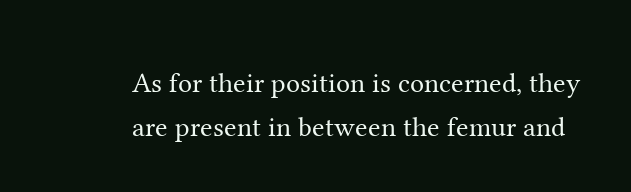As for their position is concerned, they are present in between the femur and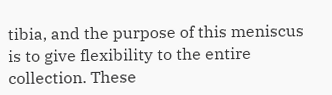tibia, and the purpose of this meniscus is to give flexibility to the entire collection. These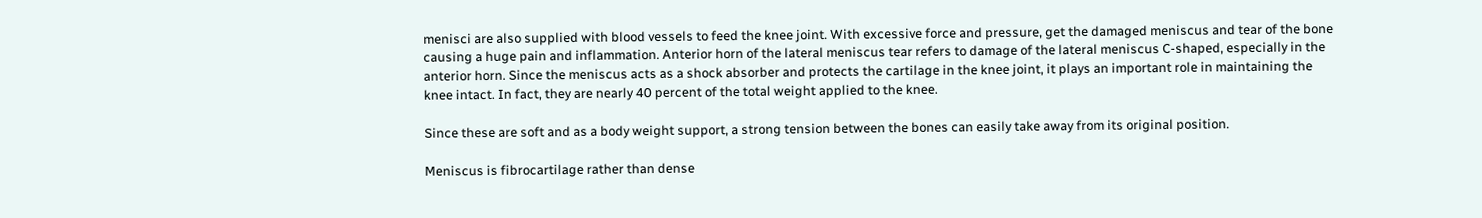menisci are also supplied with blood vessels to feed the knee joint. With excessive force and pressure, get the damaged meniscus and tear of the bone causing a huge pain and inflammation. Anterior horn of the lateral meniscus tear refers to damage of the lateral meniscus C-shaped, especially in the anterior horn. Since the meniscus acts as a shock absorber and protects the cartilage in the knee joint, it plays an important role in maintaining the knee intact. In fact, they are nearly 40 percent of the total weight applied to the knee.

Since these are soft and as a body weight support, a strong tension between the bones can easily take away from its original position.

Meniscus is fibrocartilage rather than dense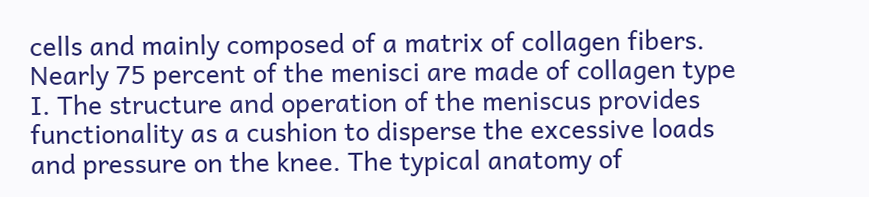cells and mainly composed of a matrix of collagen fibers. Nearly 75 percent of the menisci are made of collagen type I. The structure and operation of the meniscus provides functionality as a cushion to disperse the excessive loads and pressure on the knee. The typical anatomy of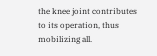the knee joint contributes to its operation, thus mobilizing all.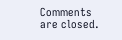Comments are closed.